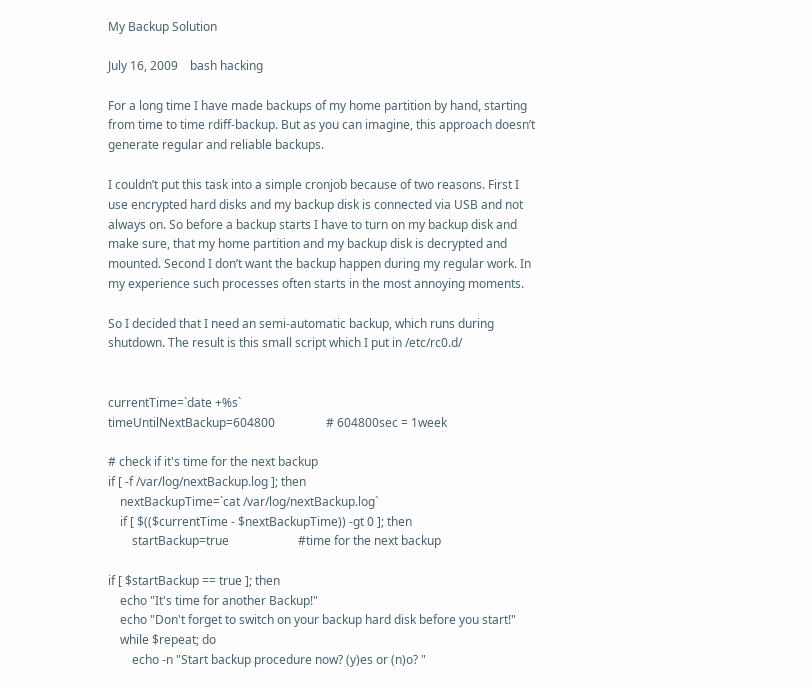My Backup Solution

July 16, 2009    bash hacking

For a long time I have made backups of my home partition by hand, starting from time to time rdiff-backup. But as you can imagine, this approach doesn’t generate regular and reliable backups.

I couldn’t put this task into a simple cronjob because of two reasons. First I use encrypted hard disks and my backup disk is connected via USB and not always on. So before a backup starts I have to turn on my backup disk and make sure, that my home partition and my backup disk is decrypted and mounted. Second I don’t want the backup happen during my regular work. In my experience such processes often starts in the most annoying moments.

So I decided that I need an semi-automatic backup, which runs during shutdown. The result is this small script which I put in /etc/rc0.d/


currentTime=`date +%s`
timeUntilNextBackup=604800                 # 604800sec = 1week

# check if it's time for the next backup
if [ -f /var/log/nextBackup.log ]; then
    nextBackupTime=`cat /var/log/nextBackup.log`
    if [ $(($currentTime - $nextBackupTime)) -gt 0 ]; then
        startBackup=true                       #time for the next backup

if [ $startBackup == true ]; then
    echo "It's time for another Backup!"
    echo "Don't forget to switch on your backup hard disk before you start!"
    while $repeat; do
        echo -n "Start backup procedure now? (y)es or (n)o? "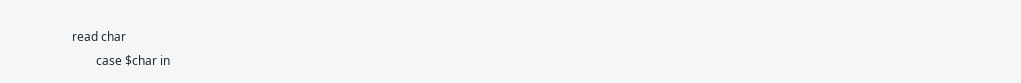read char
        case $char in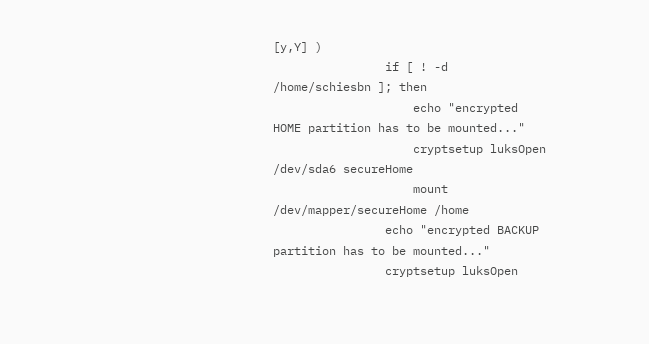[y,Y] )
                if [ ! -d /home/schiesbn ]; then
                    echo "encrypted HOME partition has to be mounted..."
                    cryptsetup luksOpen /dev/sda6 secureHome
                    mount /dev/mapper/secureHome /home
                echo "encrypted BACKUP partition has to be mounted..."
                cryptsetup luksOpen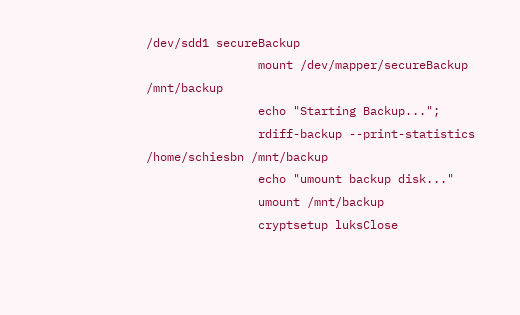/dev/sdd1 secureBackup
                mount /dev/mapper/secureBackup /mnt/backup
                echo "Starting Backup...";
                rdiff-backup --print-statistics /home/schiesbn /mnt/backup
                echo "umount backup disk..."
                umount /mnt/backup
                cryptsetup luksClose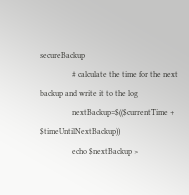secureBackup
                # calculate the time for the next backup and write it to the log
                nextBackup=$(($currentTime + $timeUntilNextBackup))
                echo $nextBackup >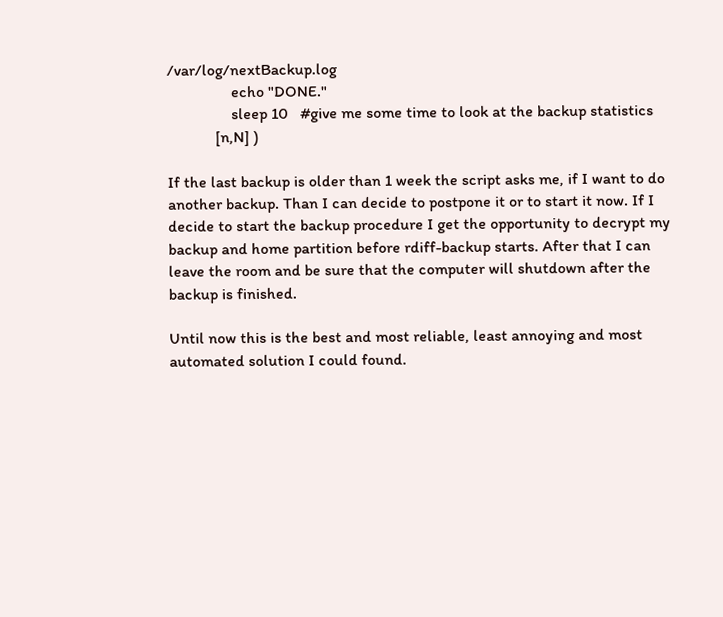/var/log/nextBackup.log
                echo "DONE."
                sleep 10   #give me some time to look at the backup statistics
            [n,N] )

If the last backup is older than 1 week the script asks me, if I want to do another backup. Than I can decide to postpone it or to start it now. If I decide to start the backup procedure I get the opportunity to decrypt my backup and home partition before rdiff-backup starts. After that I can leave the room and be sure that the computer will shutdown after the backup is finished.

Until now this is the best and most reliable, least annoying and most automated solution I could found.